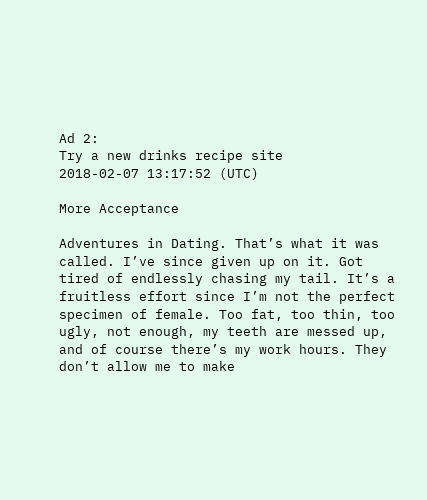Ad 2:
Try a new drinks recipe site
2018-02-07 13:17:52 (UTC)

More Acceptance

Adventures in Dating. That’s what it was called. I’ve since given up on it. Got tired of endlessly chasing my tail. It’s a fruitless effort since I’m not the perfect specimen of female. Too fat, too thin, too ugly, not enough, my teeth are messed up, and of course there’s my work hours. They don’t allow me to make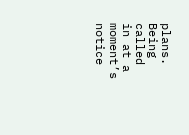plans. Being called in at a moment’s notice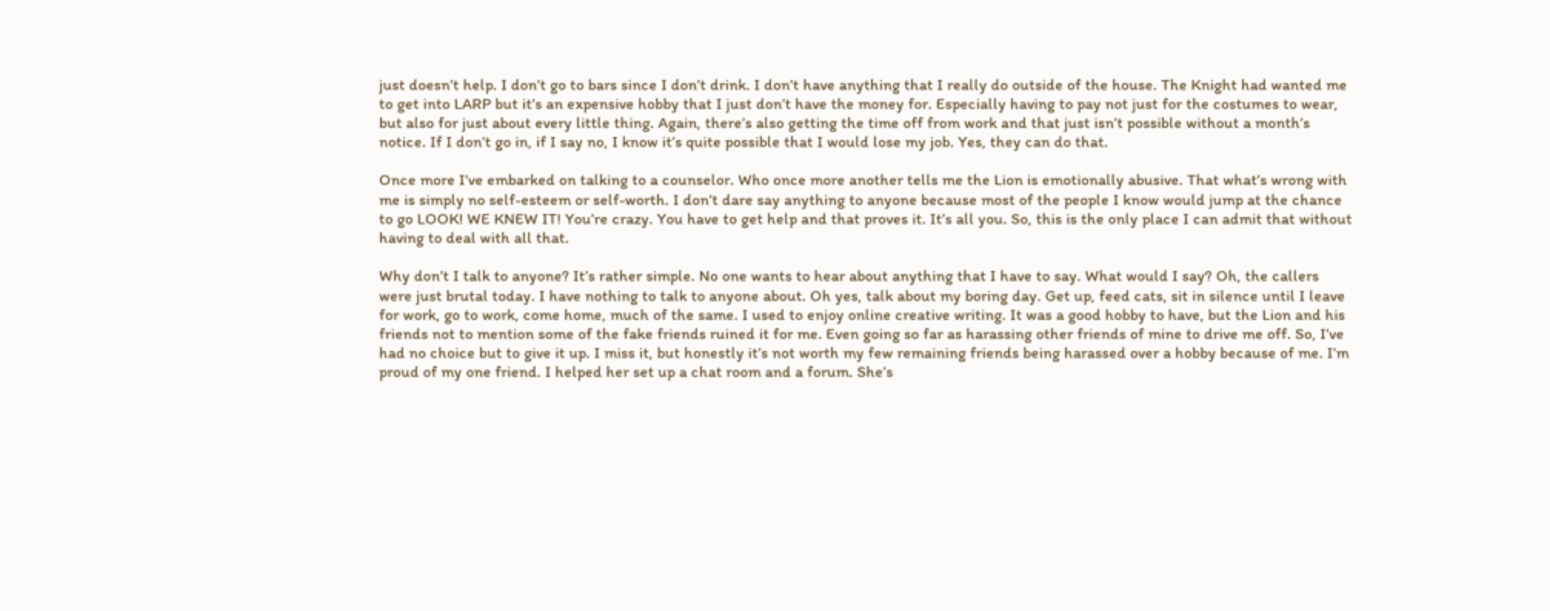just doesn’t help. I don’t go to bars since I don’t drink. I don’t have anything that I really do outside of the house. The Knight had wanted me to get into LARP but it’s an expensive hobby that I just don’t have the money for. Especially having to pay not just for the costumes to wear, but also for just about every little thing. Again, there’s also getting the time off from work and that just isn’t possible without a month’s notice. If I don’t go in, if I say no, I know it’s quite possible that I would lose my job. Yes, they can do that.

Once more I’ve embarked on talking to a counselor. Who once more another tells me the Lion is emotionally abusive. That what’s wrong with me is simply no self-esteem or self-worth. I don’t dare say anything to anyone because most of the people I know would jump at the chance to go LOOK! WE KNEW IT! You’re crazy. You have to get help and that proves it. It’s all you. So, this is the only place I can admit that without having to deal with all that.

Why don’t I talk to anyone? It’s rather simple. No one wants to hear about anything that I have to say. What would I say? Oh, the callers were just brutal today. I have nothing to talk to anyone about. Oh yes, talk about my boring day. Get up, feed cats, sit in silence until I leave for work, go to work, come home, much of the same. I used to enjoy online creative writing. It was a good hobby to have, but the Lion and his friends not to mention some of the fake friends ruined it for me. Even going so far as harassing other friends of mine to drive me off. So, I’ve had no choice but to give it up. I miss it, but honestly it’s not worth my few remaining friends being harassed over a hobby because of me. I’m proud of my one friend. I helped her set up a chat room and a forum. She’s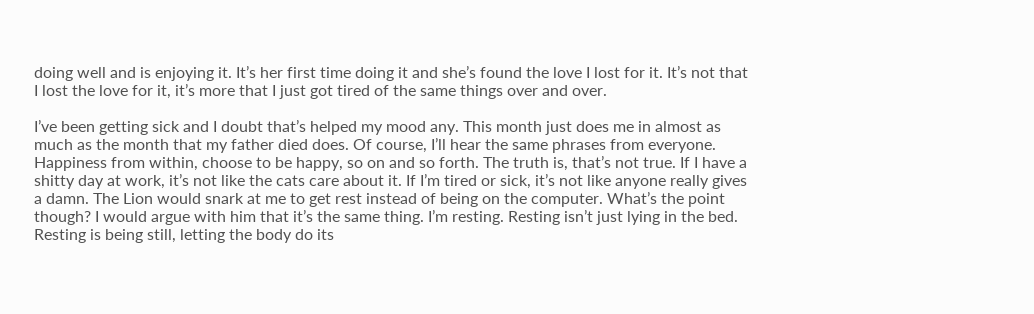doing well and is enjoying it. It’s her first time doing it and she’s found the love I lost for it. It’s not that I lost the love for it, it’s more that I just got tired of the same things over and over.

I’ve been getting sick and I doubt that’s helped my mood any. This month just does me in almost as much as the month that my father died does. Of course, I’ll hear the same phrases from everyone. Happiness from within, choose to be happy, so on and so forth. The truth is, that’s not true. If I have a shitty day at work, it’s not like the cats care about it. If I’m tired or sick, it’s not like anyone really gives a damn. The Lion would snark at me to get rest instead of being on the computer. What’s the point though? I would argue with him that it’s the same thing. I’m resting. Resting isn’t just lying in the bed. Resting is being still, letting the body do its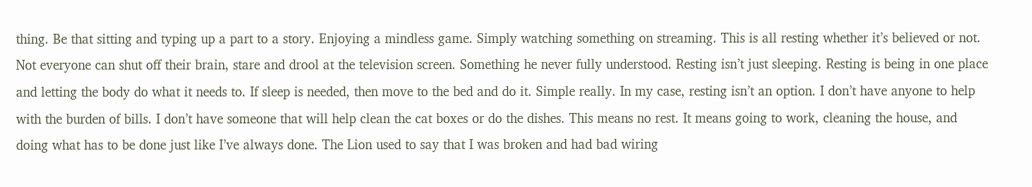thing. Be that sitting and typing up a part to a story. Enjoying a mindless game. Simply watching something on streaming. This is all resting whether it’s believed or not. Not everyone can shut off their brain, stare and drool at the television screen. Something he never fully understood. Resting isn’t just sleeping. Resting is being in one place and letting the body do what it needs to. If sleep is needed, then move to the bed and do it. Simple really. In my case, resting isn’t an option. I don’t have anyone to help with the burden of bills. I don’t have someone that will help clean the cat boxes or do the dishes. This means no rest. It means going to work, cleaning the house, and doing what has to be done just like I’ve always done. The Lion used to say that I was broken and had bad wiring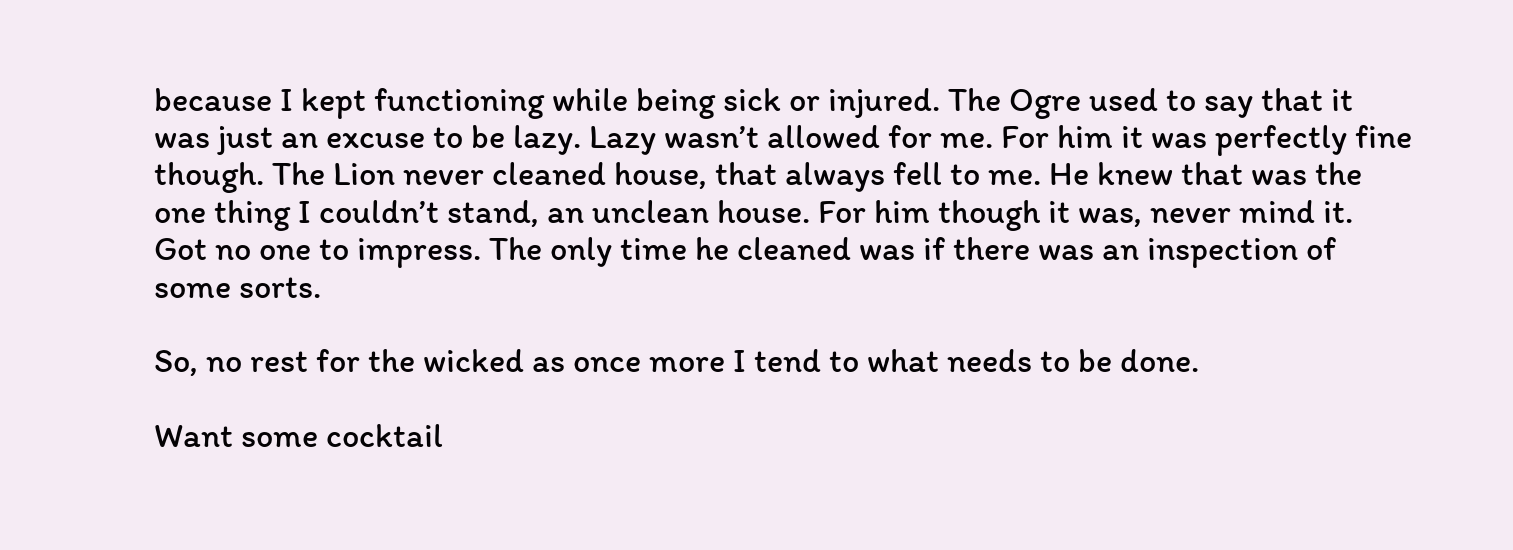because I kept functioning while being sick or injured. The Ogre used to say that it was just an excuse to be lazy. Lazy wasn’t allowed for me. For him it was perfectly fine though. The Lion never cleaned house, that always fell to me. He knew that was the one thing I couldn’t stand, an unclean house. For him though it was, never mind it. Got no one to impress. The only time he cleaned was if there was an inspection of some sorts.

So, no rest for the wicked as once more I tend to what needs to be done.

Want some cocktail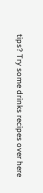tips? Try some drinks recipes over here